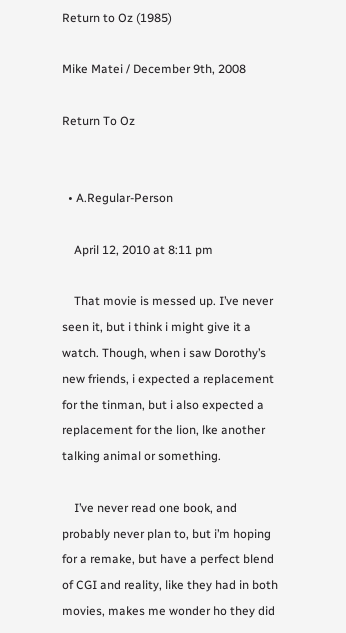Return to Oz (1985)

Mike Matei / December 9th, 2008

Return To Oz


  • A.Regular-Person

    April 12, 2010 at 8:11 pm

    That movie is messed up. I’ve never seen it, but i think i might give it a watch. Though, when i saw Dorothy’s new friends, i expected a replacement for the tinman, but i also expected a replacement for the lion, lke another talking animal or something.

    I’ve never read one book, and probably never plan to, but i’m hoping for a remake, but have a perfect blend of CGI and reality, like they had in both movies, makes me wonder ho they did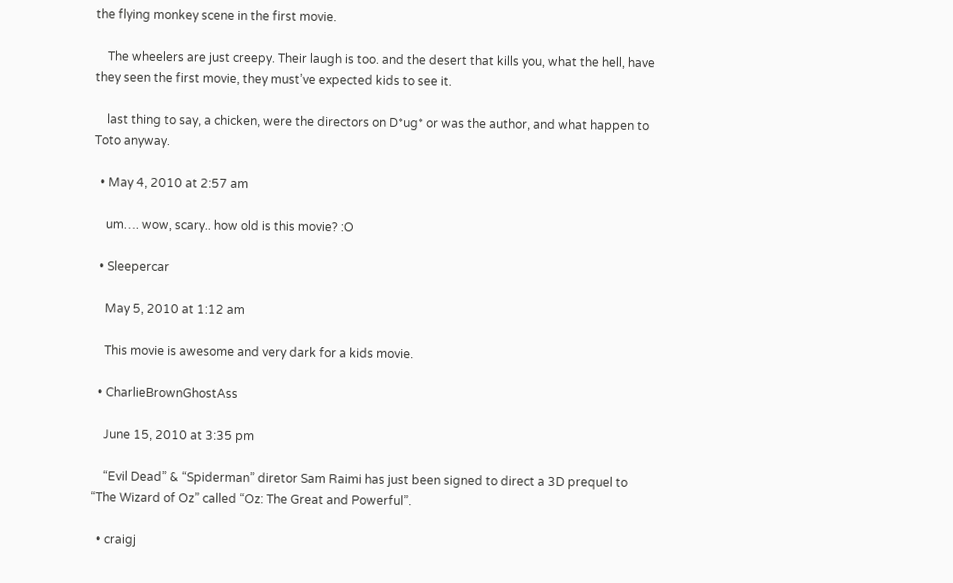the flying monkey scene in the first movie.

    The wheelers are just creepy. Their laugh is too. and the desert that kills you, what the hell, have they seen the first movie, they must’ve expected kids to see it.

    last thing to say, a chicken, were the directors on D*ug* or was the author, and what happen to Toto anyway.

  • May 4, 2010 at 2:57 am

    um…. wow, scary.. how old is this movie? :O

  • Sleepercar

    May 5, 2010 at 1:12 am

    This movie is awesome and very dark for a kids movie.

  • CharlieBrownGhostAss

    June 15, 2010 at 3:35 pm

    “Evil Dead” & “Spiderman” diretor Sam Raimi has just been signed to direct a 3D prequel to “The Wizard of Oz” called “Oz: The Great and Powerful”.

  • craigj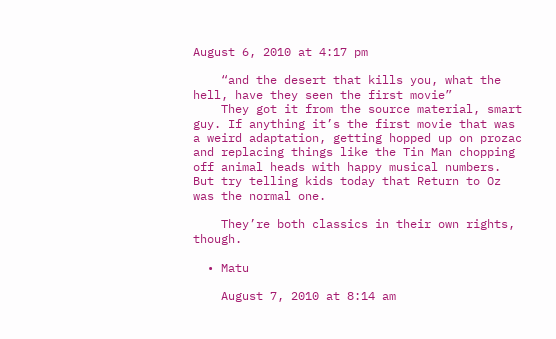August 6, 2010 at 4:17 pm

    “and the desert that kills you, what the hell, have they seen the first movie”
    They got it from the source material, smart guy. If anything it’s the first movie that was a weird adaptation, getting hopped up on prozac and replacing things like the Tin Man chopping off animal heads with happy musical numbers. But try telling kids today that Return to Oz was the normal one.

    They’re both classics in their own rights, though.

  • Matu

    August 7, 2010 at 8:14 am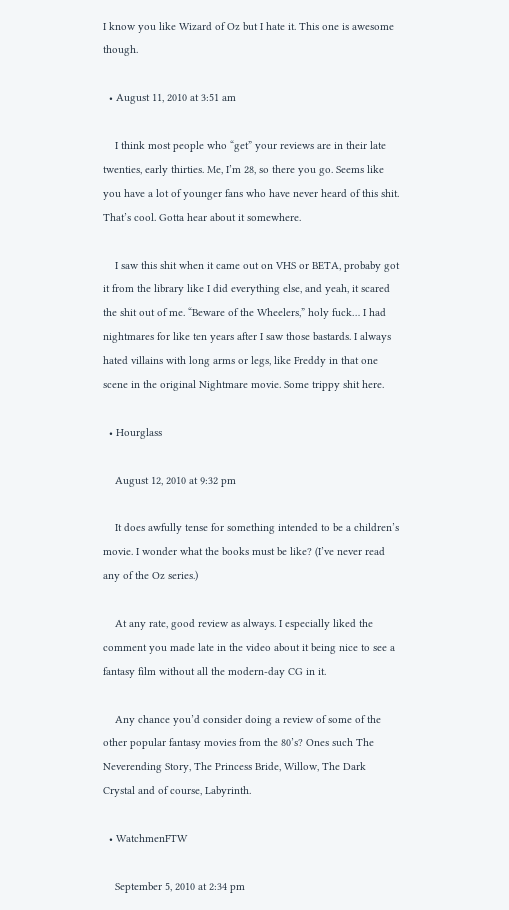I know you like Wizard of Oz but I hate it. This one is awesome though.

  • August 11, 2010 at 3:51 am

    I think most people who “get” your reviews are in their late twenties, early thirties. Me, I’m 28, so there you go. Seems like you have a lot of younger fans who have never heard of this shit. That’s cool. Gotta hear about it somewhere.

    I saw this shit when it came out on VHS or BETA, probaby got it from the library like I did everything else, and yeah, it scared the shit out of me. “Beware of the Wheelers,” holy fuck… I had nightmares for like ten years after I saw those bastards. I always hated villains with long arms or legs, like Freddy in that one scene in the original Nightmare movie. Some trippy shit here.

  • Hourglass

    August 12, 2010 at 9:32 pm

    It does awfully tense for something intended to be a children’s movie. I wonder what the books must be like? (I’ve never read any of the Oz series.)

    At any rate, good review as always. I especially liked the comment you made late in the video about it being nice to see a fantasy film without all the modern-day CG in it.

    Any chance you’d consider doing a review of some of the other popular fantasy movies from the 80’s? Ones such The Neverending Story, The Princess Bride, Willow, The Dark Crystal and of course, Labyrinth.

  • WatchmenFTW

    September 5, 2010 at 2:34 pm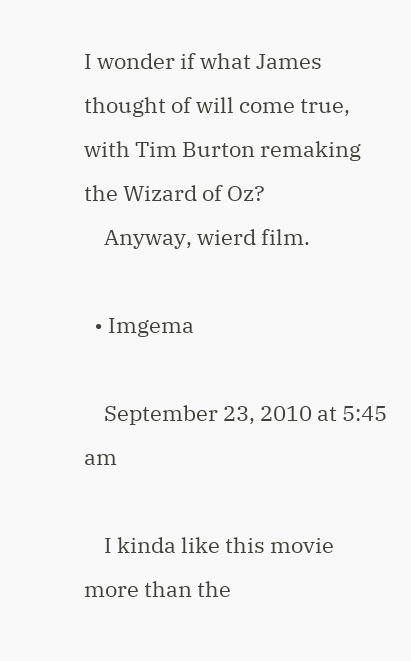I wonder if what James thought of will come true, with Tim Burton remaking the Wizard of Oz?
    Anyway, wierd film.

  • Imgema

    September 23, 2010 at 5:45 am

    I kinda like this movie more than the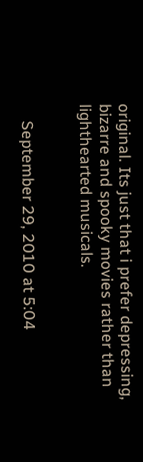original. Its just that i prefer depressing, bizarre and spooky movies rather than lighthearted musicals.


    September 29, 2010 at 5:04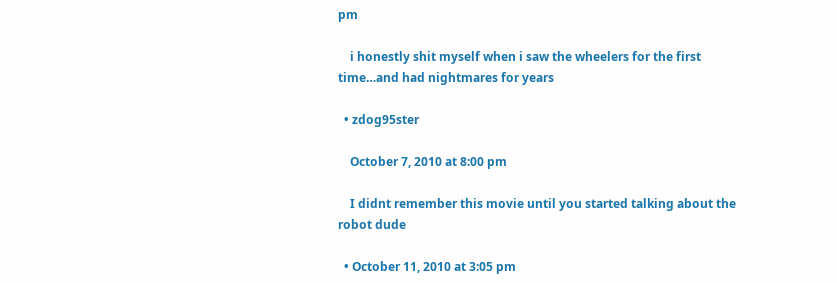pm

    i honestly shit myself when i saw the wheelers for the first time…and had nightmares for years

  • zdog95ster

    October 7, 2010 at 8:00 pm

    I didnt remember this movie until you started talking about the robot dude

  • October 11, 2010 at 3:05 pm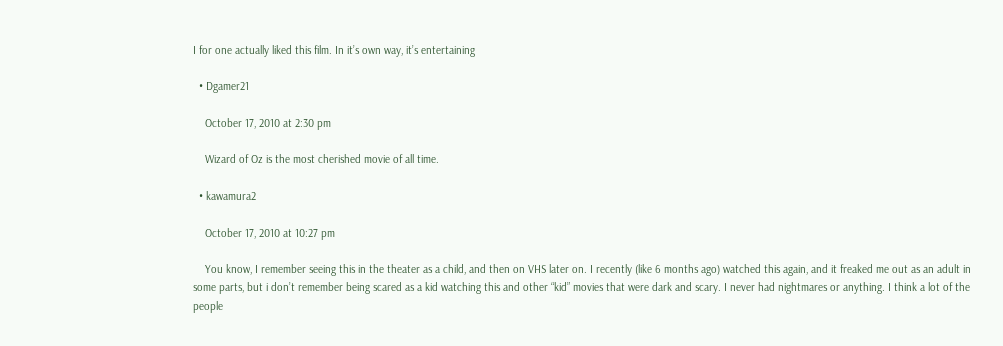I for one actually liked this film. In it’s own way, it’s entertaining

  • Dgamer21

    October 17, 2010 at 2:30 pm

    Wizard of Oz is the most cherished movie of all time.

  • kawamura2

    October 17, 2010 at 10:27 pm

    You know, I remember seeing this in the theater as a child, and then on VHS later on. I recently (like 6 months ago) watched this again, and it freaked me out as an adult in some parts, but i don’t remember being scared as a kid watching this and other “kid” movies that were dark and scary. I never had nightmares or anything. I think a lot of the people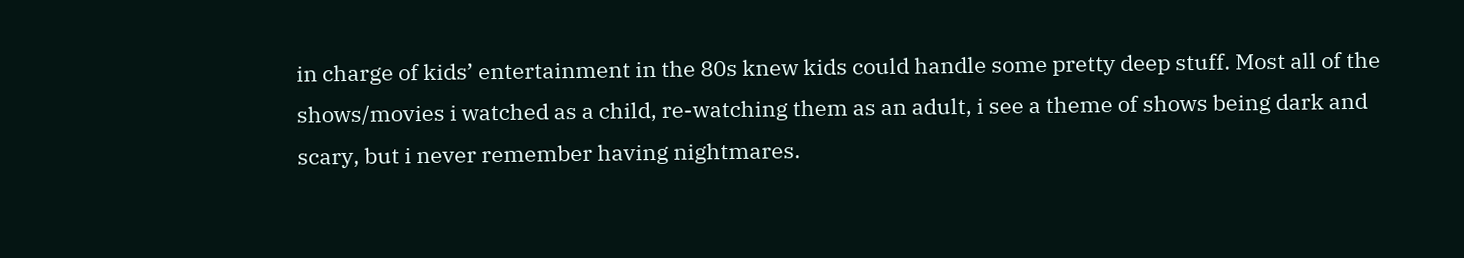in charge of kids’ entertainment in the 80s knew kids could handle some pretty deep stuff. Most all of the shows/movies i watched as a child, re-watching them as an adult, i see a theme of shows being dark and scary, but i never remember having nightmares.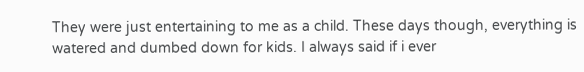They were just entertaining to me as a child. These days though, everything is watered and dumbed down for kids. I always said if i ever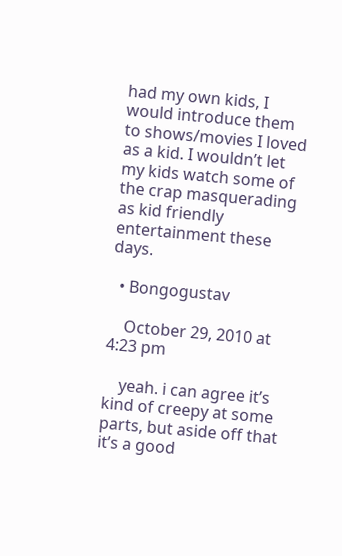had my own kids, I would introduce them to shows/movies I loved as a kid. I wouldn’t let my kids watch some of the crap masquerading as kid friendly entertainment these days.

  • Bongogustav

    October 29, 2010 at 4:23 pm

    yeah. i can agree it’s kind of creepy at some parts, but aside off that it’s a good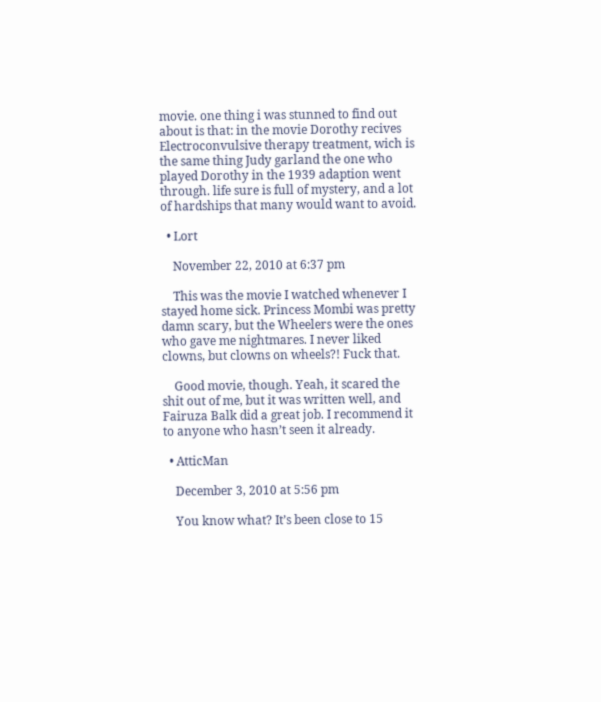movie. one thing i was stunned to find out about is that: in the movie Dorothy recives Electroconvulsive therapy treatment, wich is the same thing Judy garland the one who played Dorothy in the 1939 adaption went through. life sure is full of mystery, and a lot of hardships that many would want to avoid.

  • Lort

    November 22, 2010 at 6:37 pm

    This was the movie I watched whenever I stayed home sick. Princess Mombi was pretty damn scary, but the Wheelers were the ones who gave me nightmares. I never liked clowns, but clowns on wheels?! Fuck that.

    Good movie, though. Yeah, it scared the shit out of me, but it was written well, and Fairuza Balk did a great job. I recommend it to anyone who hasn’t seen it already.

  • AtticMan

    December 3, 2010 at 5:56 pm

    You know what? It’s been close to 15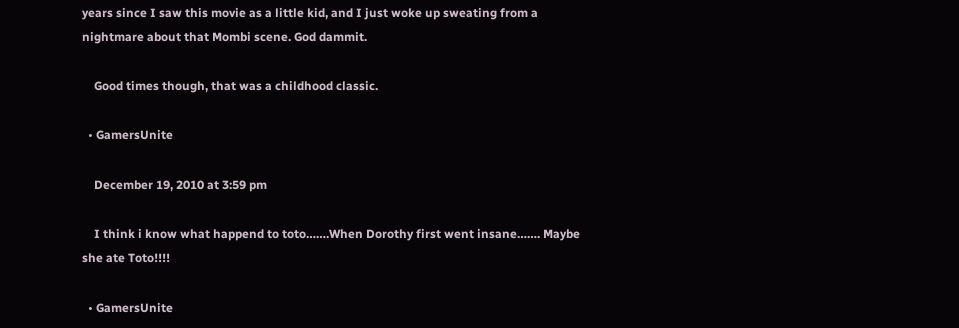years since I saw this movie as a little kid, and I just woke up sweating from a nightmare about that Mombi scene. God dammit.

    Good times though, that was a childhood classic.

  • GamersUnite

    December 19, 2010 at 3:59 pm

    I think i know what happend to toto…….When Dorothy first went insane……. Maybe she ate Toto!!!!

  • GamersUnite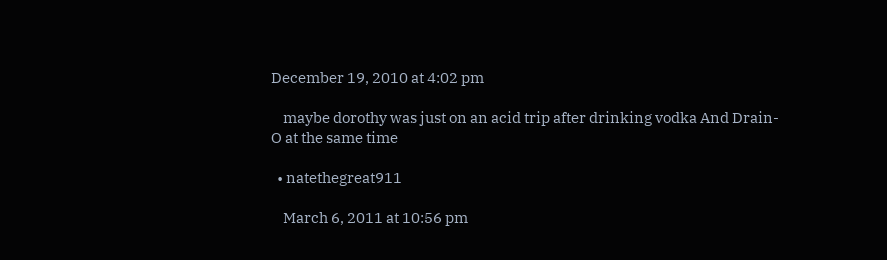December 19, 2010 at 4:02 pm

    maybe dorothy was just on an acid trip after drinking vodka And Drain-O at the same time

  • natethegreat911

    March 6, 2011 at 10:56 pm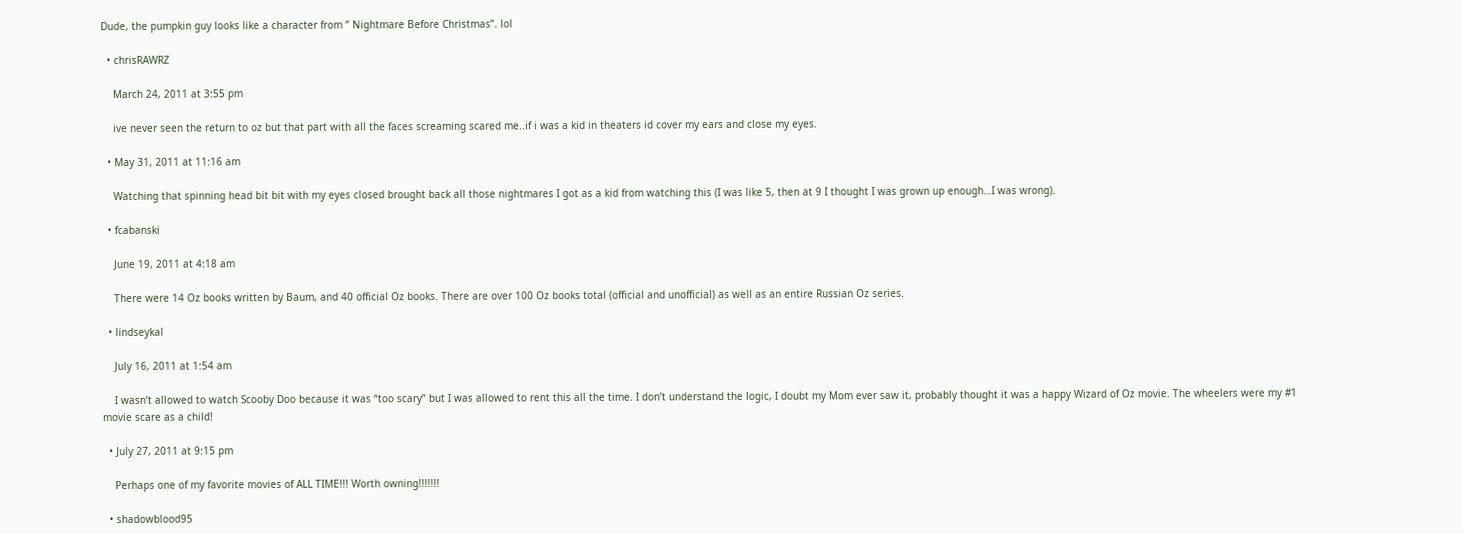Dude, the pumpkin guy looks like a character from ” Nightmare Before Christmas”. lol

  • chrisRAWRZ

    March 24, 2011 at 3:55 pm

    ive never seen the return to oz but that part with all the faces screaming scared me..if i was a kid in theaters id cover my ears and close my eyes.

  • May 31, 2011 at 11:16 am

    Watching that spinning head bit bit with my eyes closed brought back all those nightmares I got as a kid from watching this (I was like 5, then at 9 I thought I was grown up enough…I was wrong).

  • fcabanski

    June 19, 2011 at 4:18 am

    There were 14 Oz books written by Baum, and 40 official Oz books. There are over 100 Oz books total (official and unofficial) as well as an entire Russian Oz series.

  • lindseykal

    July 16, 2011 at 1:54 am

    I wasn’t allowed to watch Scooby Doo because it was “too scary” but I was allowed to rent this all the time. I don’t understand the logic, I doubt my Mom ever saw it, probably thought it was a happy Wizard of Oz movie. The wheelers were my #1 movie scare as a child!

  • July 27, 2011 at 9:15 pm

    Perhaps one of my favorite movies of ALL TIME!!! Worth owning!!!!!!!

  • shadowblood95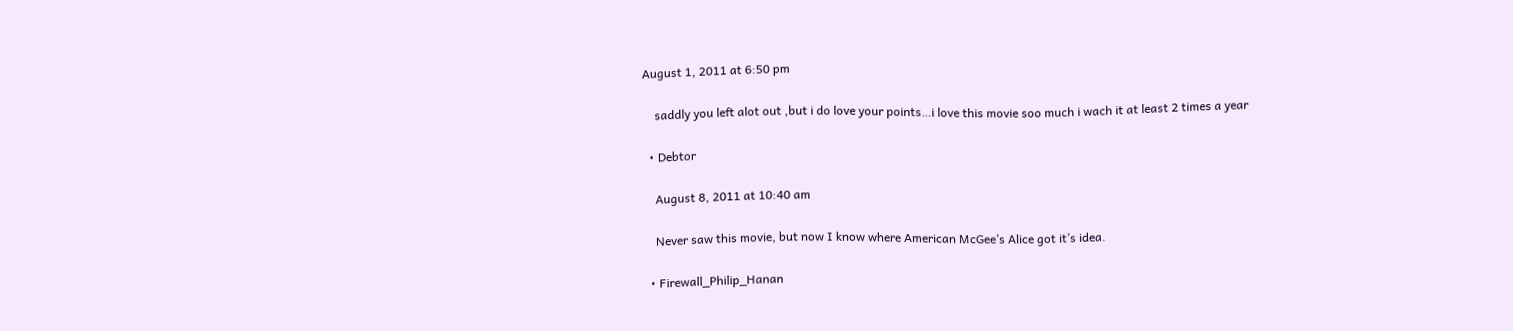August 1, 2011 at 6:50 pm

    saddly you left alot out ,but i do love your points…i love this movie soo much i wach it at least 2 times a year

  • Debtor

    August 8, 2011 at 10:40 am

    Never saw this movie, but now I know where American McGee’s Alice got it’s idea.

  • Firewall_Philip_Hanan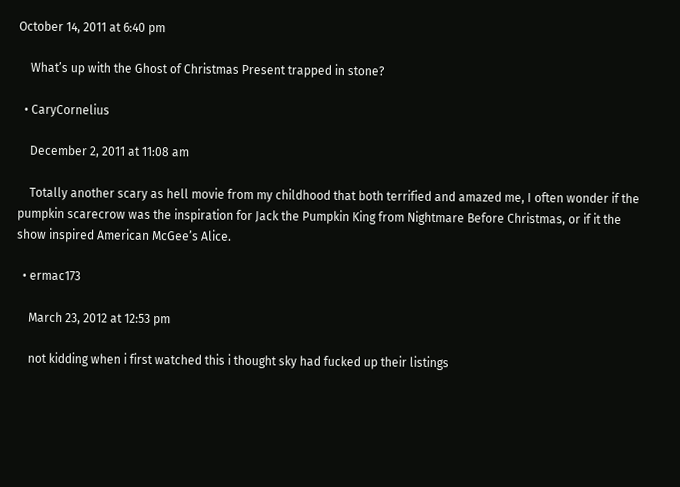October 14, 2011 at 6:40 pm

    What’s up with the Ghost of Christmas Present trapped in stone?

  • CaryCornelius

    December 2, 2011 at 11:08 am

    Totally another scary as hell movie from my childhood that both terrified and amazed me, I often wonder if the pumpkin scarecrow was the inspiration for Jack the Pumpkin King from Nightmare Before Christmas, or if it the show inspired American McGee’s Alice.

  • ermac173

    March 23, 2012 at 12:53 pm

    not kidding when i first watched this i thought sky had fucked up their listings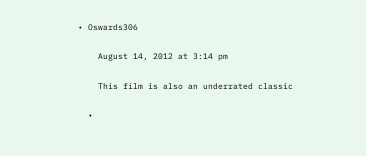• Oswards306

    August 14, 2012 at 3:14 pm

    This film is also an underrated classic

  •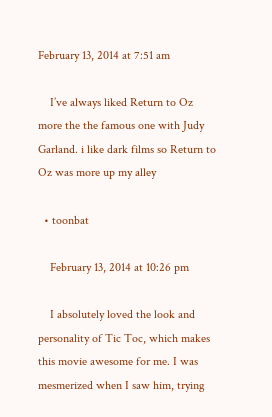February 13, 2014 at 7:51 am

    I’ve always liked Return to Oz more the the famous one with Judy Garland. i like dark films so Return to Oz was more up my alley

  • toonbat

    February 13, 2014 at 10:26 pm

    I absolutely loved the look and personality of Tic Toc, which makes this movie awesome for me. I was mesmerized when I saw him, trying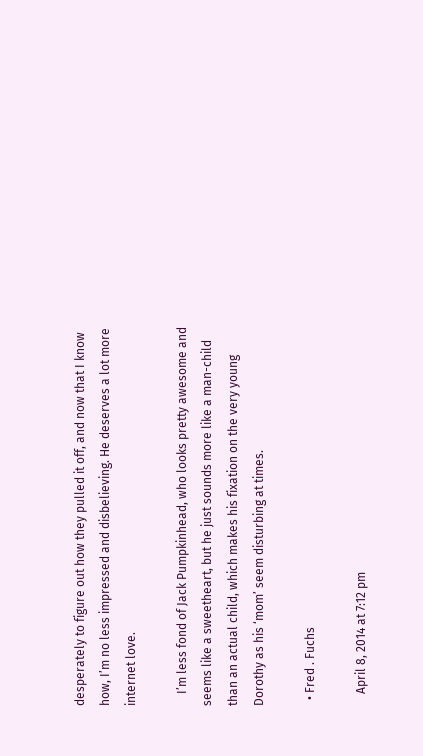desperately to figure out how they pulled it off, and now that I know how, I’m no less impressed and disbelieving. He deserves a lot more internet love.

    I’m less fond of Jack Pumpkinhead, who looks pretty awesome and seems like a sweetheart, but he just sounds more like a man-child than an actual child, which makes his fixation on the very young Dorothy as his ‘mom’ seem disturbing at times.

  • Fred . Fuchs

    April 8, 2014 at 7:12 pm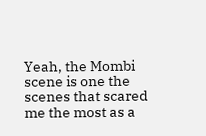Yeah, the Mombi scene is one the scenes that scared me the most as a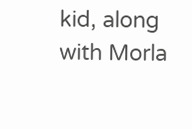kid, along with Morla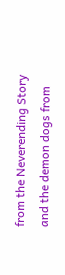from the Neverending Story and the demon dogs from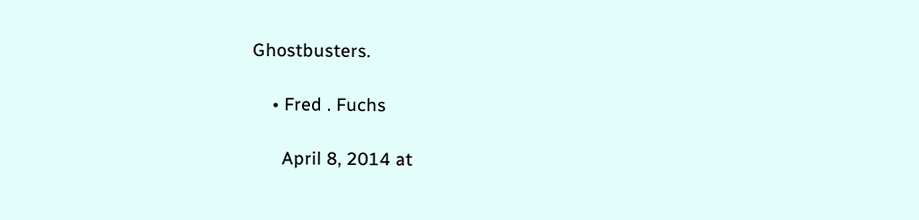Ghostbusters.

    • Fred . Fuchs

      April 8, 2014 at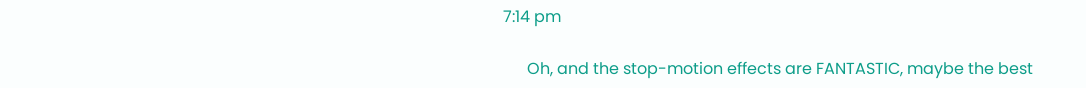7:14 pm

      Oh, and the stop-motion effects are FANTASTIC, maybe the best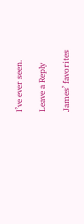I’ve ever seen.

Leave a Reply

James’ favorites